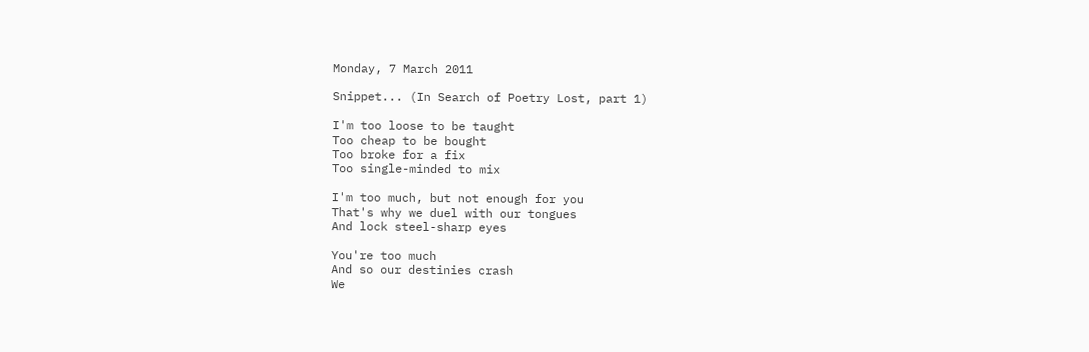Monday, 7 March 2011

Snippet... (In Search of Poetry Lost, part 1)

I'm too loose to be taught
Too cheap to be bought
Too broke for a fix
Too single-minded to mix

I'm too much, but not enough for you
That's why we duel with our tongues
And lock steel-sharp eyes

You're too much
And so our destinies crash
We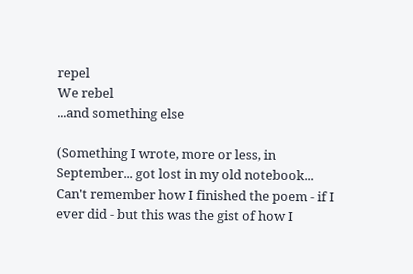repel
We rebel
...and something else

(Something I wrote, more or less, in September... got lost in my old notebook... Can't remember how I finished the poem - if I ever did - but this was the gist of how I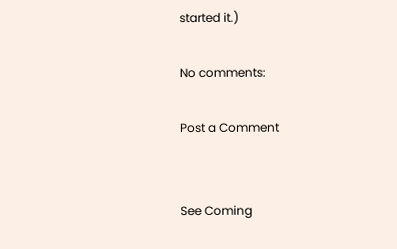started it.)

No comments:

Post a Comment


See Coming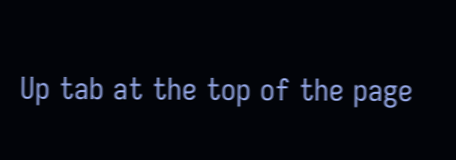Up tab at the top of the page